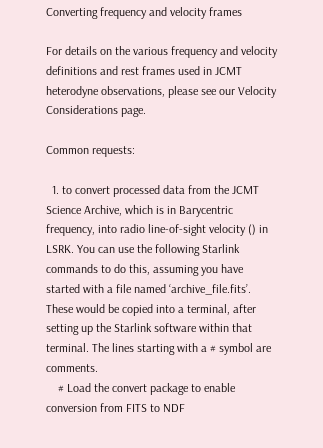Converting frequency and velocity frames

For details on the various frequency and velocity definitions and rest frames used in JCMT heterodyne observations, please see our Velocity Considerations page.

Common requests:

  1. to convert processed data from the JCMT Science Archive, which is in Barycentric frequency, into radio line-of-sight velocity () in LSRK. You can use the following Starlink commands to do this, assuming you have started with a file named ‘archive_file.fits’. These would be copied into a terminal, after setting up the Starlink software within that terminal. The lines starting with a # symbol are comments.
    # Load the convert package to enable conversion from FITS to NDF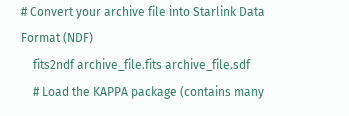# Convert your archive file into Starlink Data Format (NDF)
    fits2ndf archive_file.fits archive_file.sdf
    # Load the KAPPA package (contains many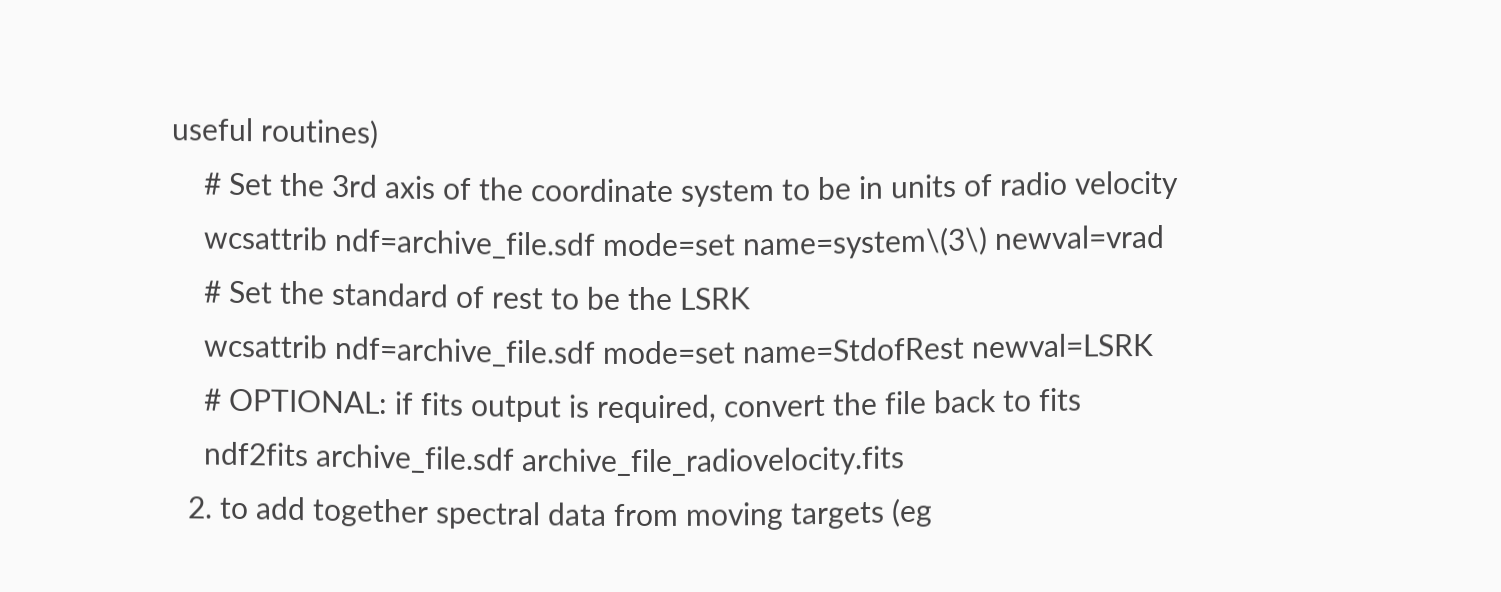useful routines)
    # Set the 3rd axis of the coordinate system to be in units of radio velocity
    wcsattrib ndf=archive_file.sdf mode=set name=system\(3\) newval=vrad
    # Set the standard of rest to be the LSRK
    wcsattrib ndf=archive_file.sdf mode=set name=StdofRest newval=LSRK
    # OPTIONAL: if fits output is required, convert the file back to fits
    ndf2fits archive_file.sdf archive_file_radiovelocity.fits
  2. to add together spectral data from moving targets (eg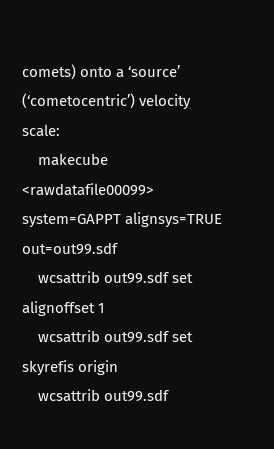comets) onto a ‘source’ (‘cometocentric’) velocity scale:
    makecube <rawdatafile00099> system=GAPPT alignsys=TRUE out=out99.sdf
    wcsattrib out99.sdf set alignoffset 1
    wcsattrib out99.sdf set skyrefis origin
    wcsattrib out99.sdf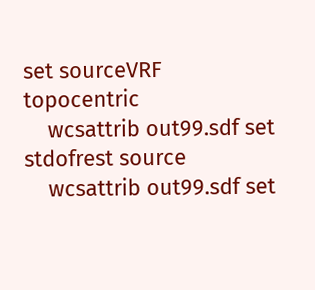set sourceVRF topocentric
    wcsattrib out99.sdf set stdofrest source
    wcsattrib out99.sdf set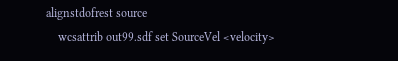alignstdofrest source
    wcsattrib out99.sdf set SourceVel <velocity>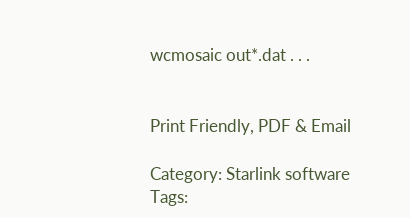wcmosaic out*.dat . . .


Print Friendly, PDF & Email

Category: Starlink software
Tags: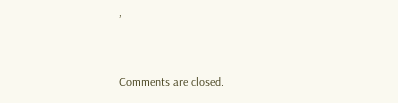,


Comments are closed.